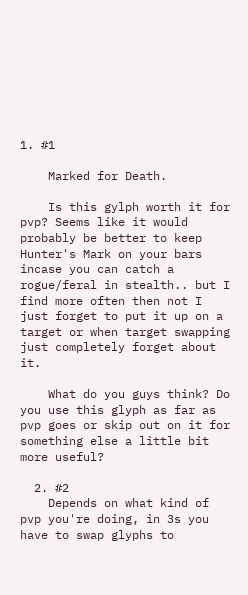1. #1

    Marked for Death.

    Is this gylph worth it for pvp? Seems like it would probably be better to keep Hunter's Mark on your bars incase you can catch a rogue/feral in stealth.. but I find more often then not I just forget to put it up on a target or when target swapping just completely forget about it.

    What do you guys think? Do you use this glyph as far as pvp goes or skip out on it for something else a little bit more useful?

  2. #2
    Depends on what kind of pvp you're doing, in 3s you have to swap glyphs to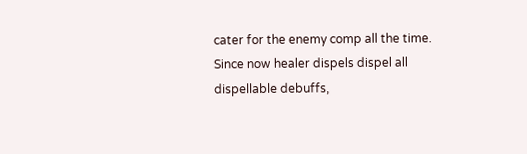cater for the enemy comp all the time. Since now healer dispels dispel all dispellable debuffs,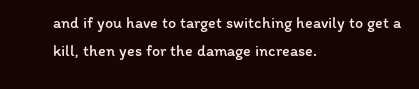and if you have to target switching heavily to get a kill, then yes for the damage increase.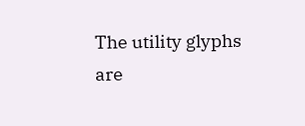The utility glyphs are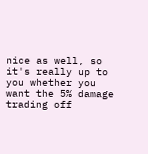nice as well, so it's really up to you whether you want the 5% damage trading off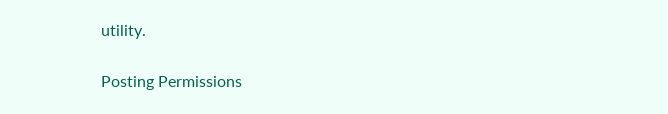utility.

Posting Permissions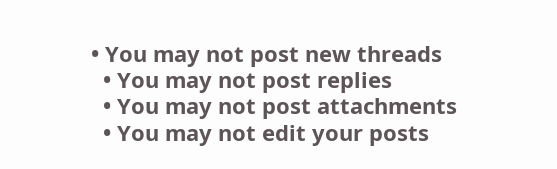• You may not post new threads
  • You may not post replies
  • You may not post attachments
  • You may not edit your posts